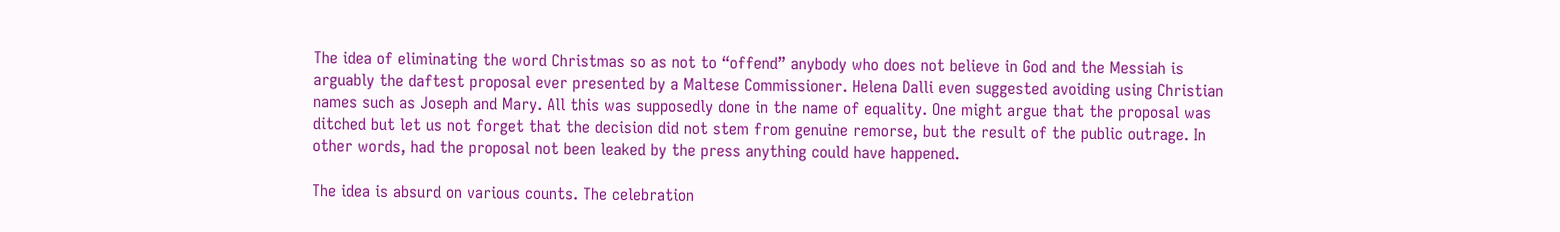The idea of eliminating the word Christmas so as not to “offend” anybody who does not believe in God and the Messiah is arguably the daftest proposal ever presented by a Maltese Commissioner. Helena Dalli even suggested avoiding using Christian names such as Joseph and Mary. All this was supposedly done in the name of equality. One might argue that the proposal was ditched but let us not forget that the decision did not stem from genuine remorse, but the result of the public outrage. In other words, had the proposal not been leaked by the press anything could have happened.

The idea is absurd on various counts. The celebration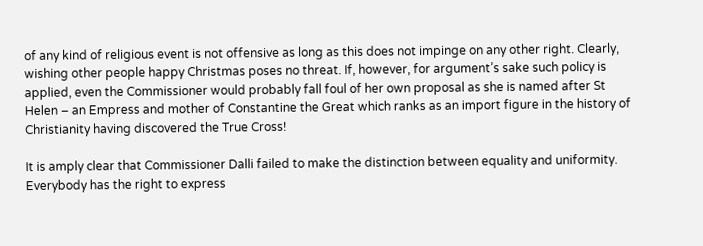of any kind of religious event is not offensive as long as this does not impinge on any other right. Clearly, wishing other people happy Christmas poses no threat. If, however, for argument’s sake such policy is applied, even the Commissioner would probably fall foul of her own proposal as she is named after St Helen – an Empress and mother of Constantine the Great which ranks as an import figure in the history of Christianity having discovered the True Cross!

It is amply clear that Commissioner Dalli failed to make the distinction between equality and uniformity. Everybody has the right to express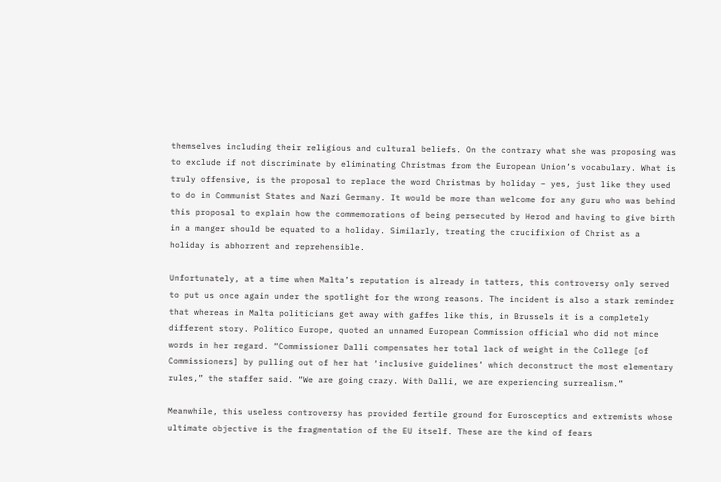themselves including their religious and cultural beliefs. On the contrary what she was proposing was to exclude if not discriminate by eliminating Christmas from the European Union’s vocabulary. What is truly offensive, is the proposal to replace the word Christmas by holiday – yes, just like they used to do in Communist States and Nazi Germany. It would be more than welcome for any guru who was behind this proposal to explain how the commemorations of being persecuted by Herod and having to give birth in a manger should be equated to a holiday. Similarly, treating the crucifixion of Christ as a holiday is abhorrent and reprehensible.

Unfortunately, at a time when Malta’s reputation is already in tatters, this controversy only served to put us once again under the spotlight for the wrong reasons. The incident is also a stark reminder that whereas in Malta politicians get away with gaffes like this, in Brussels it is a completely different story. Politico Europe, quoted an unnamed European Commission official who did not mince words in her regard. “Commissioner Dalli compensates her total lack of weight in the College [of Commissioners] by pulling out of her hat ‘inclusive guidelines’ which deconstruct the most elementary rules,” the staffer said. “We are going crazy. With Dalli, we are experiencing surrealism.”

Meanwhile, this useless controversy has provided fertile ground for Eurosceptics and extremists whose ultimate objective is the fragmentation of the EU itself. These are the kind of fears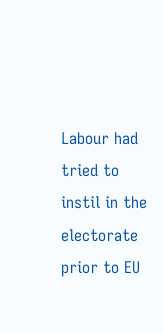Labour had tried to instil in the electorate prior to EU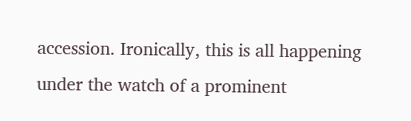accession. Ironically, this is all happening under the watch of a prominent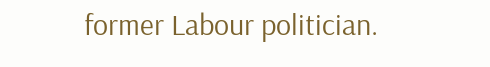former Labour politician.